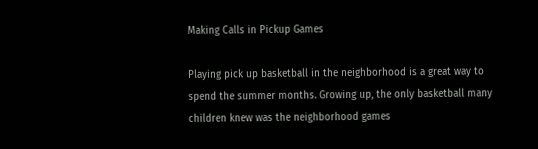Making Calls in Pickup Games

Playing pick up basketball in the neighborhood is a great way to spend the summer months. Growing up, the only basketball many children knew was the neighborhood games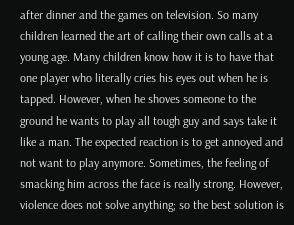after dinner and the games on television. So many children learned the art of calling their own calls at a young age. Many children know how it is to have that one player who literally cries his eyes out when he is tapped. However, when he shoves someone to the ground he wants to play all tough guy and says take it like a man. The expected reaction is to get annoyed and not want to play anymore. Sometimes, the feeling of smacking him across the face is really strong. However, violence does not solve anything; so the best solution is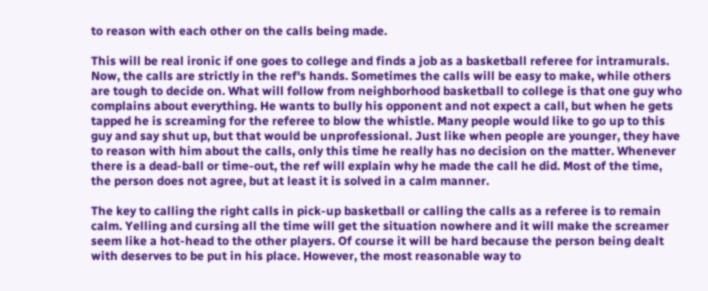to reason with each other on the calls being made.

This will be real ironic if one goes to college and finds a job as a basketball referee for intramurals. Now, the calls are strictly in the ref's hands. Sometimes the calls will be easy to make, while others are tough to decide on. What will follow from neighborhood basketball to college is that one guy who complains about everything. He wants to bully his opponent and not expect a call, but when he gets tapped he is screaming for the referee to blow the whistle. Many people would like to go up to this guy and say shut up, but that would be unprofessional. Just like when people are younger, they have to reason with him about the calls, only this time he really has no decision on the matter. Whenever there is a dead-ball or time-out, the ref will explain why he made the call he did. Most of the time, the person does not agree, but at least it is solved in a calm manner.

The key to calling the right calls in pick-up basketball or calling the calls as a referee is to remain calm. Yelling and cursing all the time will get the situation nowhere and it will make the screamer seem like a hot-head to the other players. Of course it will be hard because the person being dealt with deserves to be put in his place. However, the most reasonable way to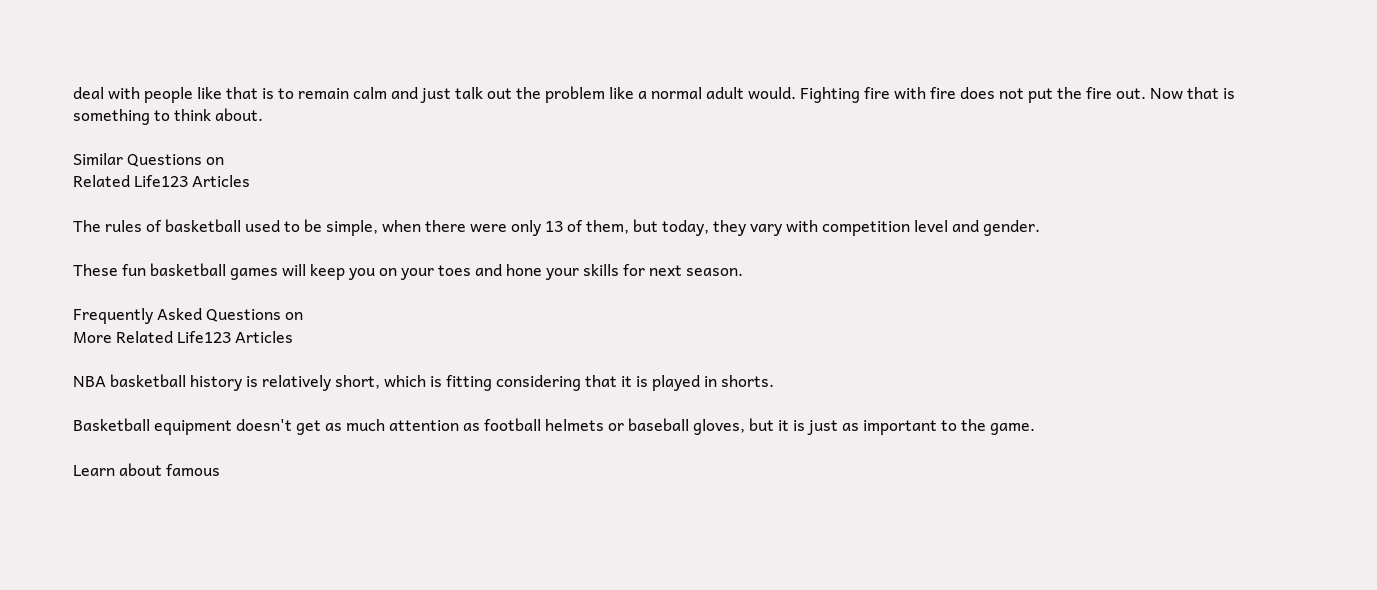deal with people like that is to remain calm and just talk out the problem like a normal adult would. Fighting fire with fire does not put the fire out. Now that is something to think about.

Similar Questions on
Related Life123 Articles

The rules of basketball used to be simple, when there were only 13 of them, but today, they vary with competition level and gender.

These fun basketball games will keep you on your toes and hone your skills for next season.

Frequently Asked Questions on
More Related Life123 Articles

NBA basketball history is relatively short, which is fitting considering that it is played in shorts.

Basketball equipment doesn't get as much attention as football helmets or baseball gloves, but it is just as important to the game.

Learn about famous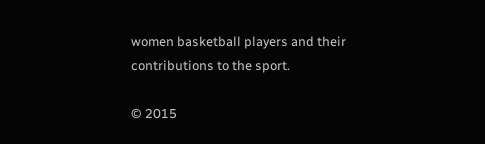women basketball players and their contributions to the sport.

© 2015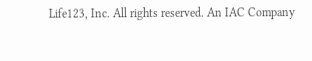Life123, Inc. All rights reserved. An IAC Company